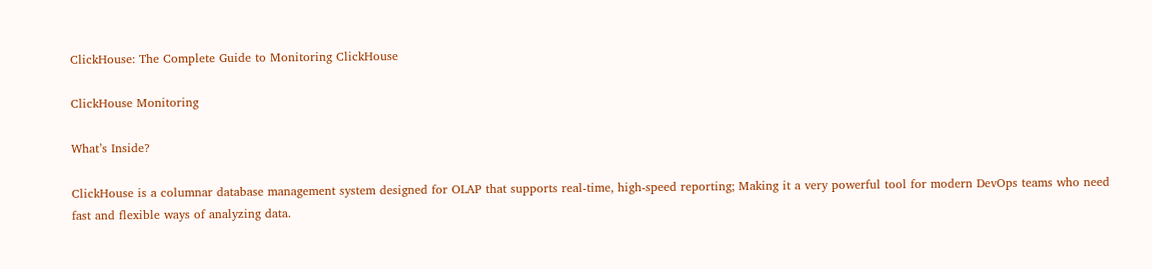ClickHouse: The Complete Guide to Monitoring ClickHouse

ClickHouse Monitoring

What’s Inside?

ClickHouse is a columnar database management system designed for OLAP that supports real-time, high-speed reporting; Making it a very powerful tool for modern DevOps teams who need fast and flexible ways of analyzing data.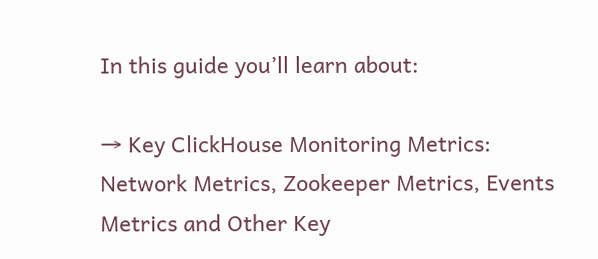In this guide you’ll learn about:

→ Key ClickHouse Monitoring Metrics: Network Metrics, Zookeeper Metrics, Events Metrics and Other Key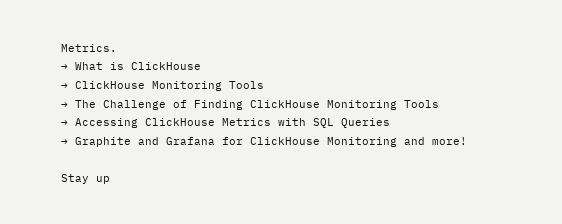Metrics.
→ What is ClickHouse
→ ClickHouse Monitoring Tools
→ The Challenge of Finding ClickHouse Monitoring Tools
→ Accessing ClickHouse Metrics with SQL Queries
→ Graphite and Grafana for ClickHouse Monitoring and more!

Stay up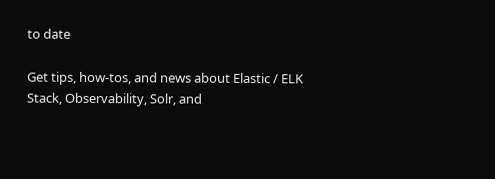to date

Get tips, how-tos, and news about Elastic / ELK Stack, Observability, Solr, and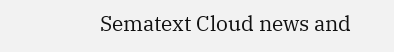Sematext Cloud news and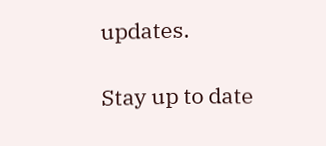updates.

Stay up to date